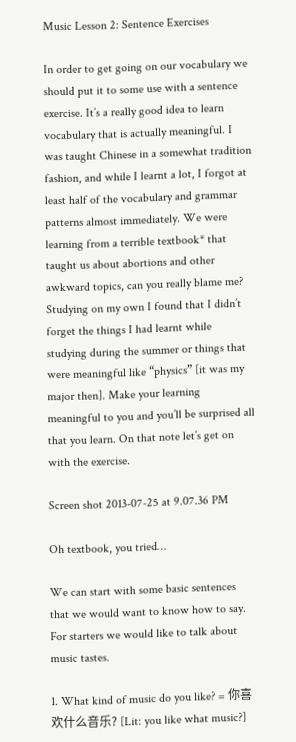Music Lesson 2: Sentence Exercises

In order to get going on our vocabulary we should put it to some use with a sentence exercise. It’s a really good idea to learn vocabulary that is actually meaningful. I was taught Chinese in a somewhat tradition fashion, and while I learnt a lot, I forgot at least half of the vocabulary and grammar patterns almost immediately. We were learning from a terrible textbook* that taught us about abortions and other awkward topics, can you really blame me? Studying on my own I found that I didn’t forget the things I had learnt while studying during the summer or things that were meaningful like “physics” [it was my major then]. Make your learning meaningful to you and you’ll be surprised all that you learn. On that note let’s get on with the exercise.

Screen shot 2013-07-25 at 9.07.36 PM

Oh textbook, you tried…

We can start with some basic sentences that we would want to know how to say. For starters we would like to talk about music tastes.

1. What kind of music do you like? = 你喜欢什么音乐? [Lit: you like what music?]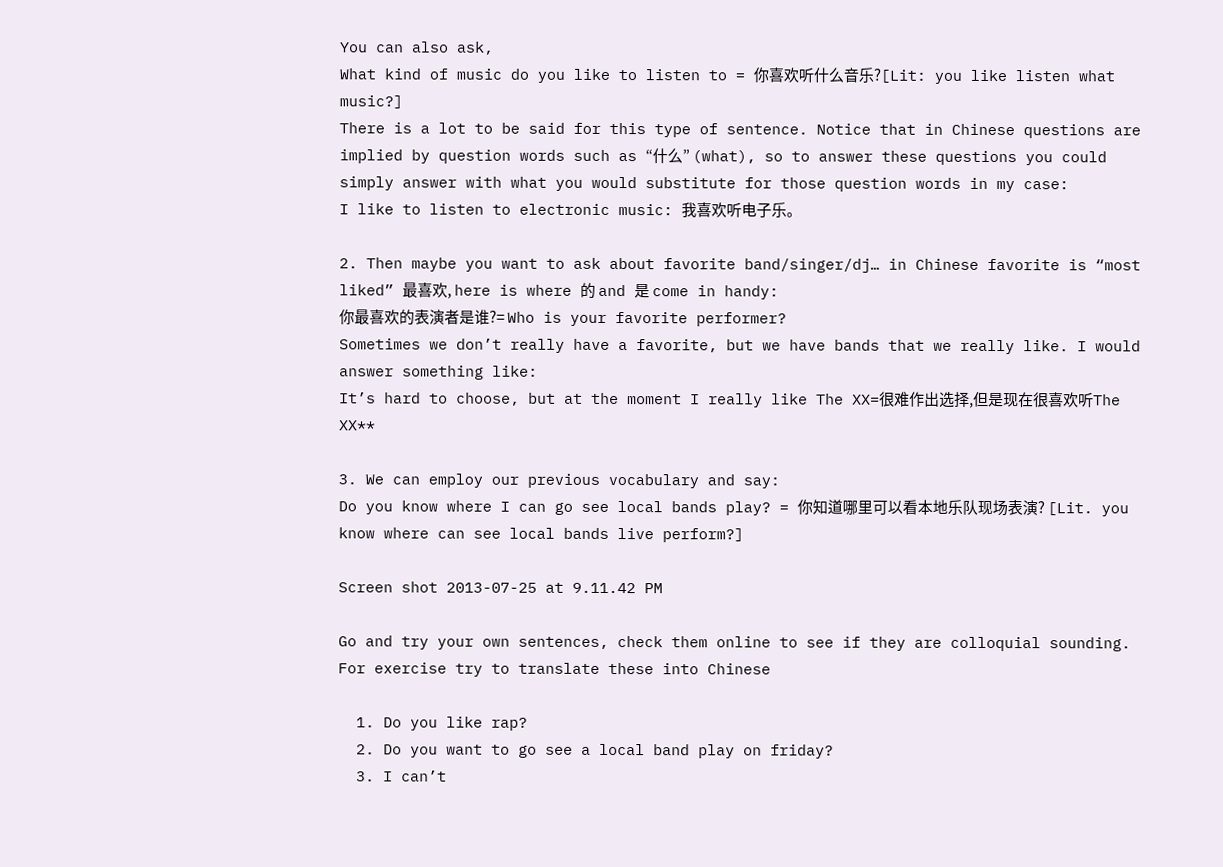You can also ask,
What kind of music do you like to listen to = 你喜欢听什么音乐?[Lit: you like listen what music?]
There is a lot to be said for this type of sentence. Notice that in Chinese questions are implied by question words such as “什么” (what), so to answer these questions you could simply answer with what you would substitute for those question words in my case:
I like to listen to electronic music: 我喜欢听电子乐。

2. Then maybe you want to ask about favorite band/singer/dj… in Chinese favorite is “most liked” 最喜欢, here is where 的 and 是 come in handy:
你最喜欢的表演者是谁?= Who is your favorite performer?
Sometimes we don’t really have a favorite, but we have bands that we really like. I would answer something like:
It’s hard to choose, but at the moment I really like The XX=很难作出选择,但是现在很喜欢听The XX**

3. We can employ our previous vocabulary and say:
Do you know where I can go see local bands play? = 你知道哪里可以看本地乐队现场表演? [Lit. you know where can see local bands live perform?]

Screen shot 2013-07-25 at 9.11.42 PM

Go and try your own sentences, check them online to see if they are colloquial sounding. For exercise try to translate these into Chinese

  1. Do you like rap?
  2. Do you want to go see a local band play on friday?
  3. I can’t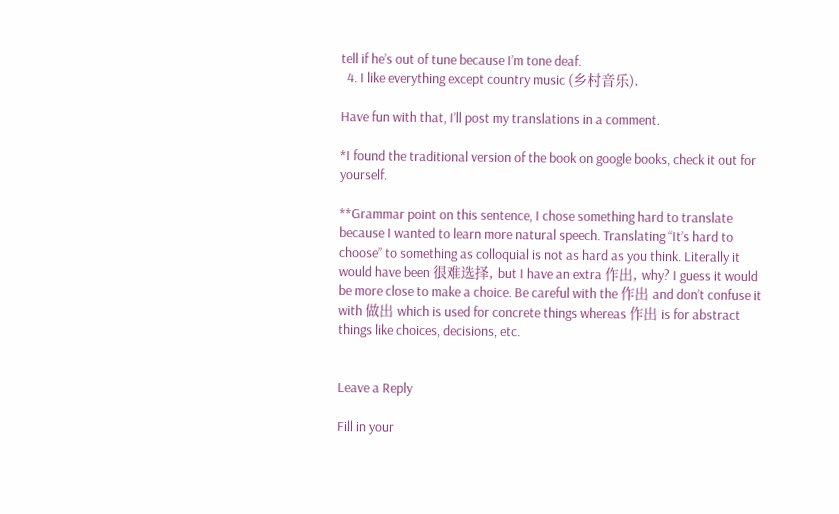tell if he’s out of tune because I’m tone deaf.
  4. I like everything except country music (乡村音乐).

Have fun with that, I’ll post my translations in a comment.

*I found the traditional version of the book on google books, check it out for yourself.

**Grammar point on this sentence, I chose something hard to translate because I wanted to learn more natural speech. Translating “It’s hard to choose” to something as colloquial is not as hard as you think. Literally it would have been 很难选择, but I have an extra 作出, why? I guess it would be more close to make a choice. Be careful with the 作出 and don’t confuse it with 做出 which is used for concrete things whereas 作出 is for abstract things like choices, decisions, etc.


Leave a Reply

Fill in your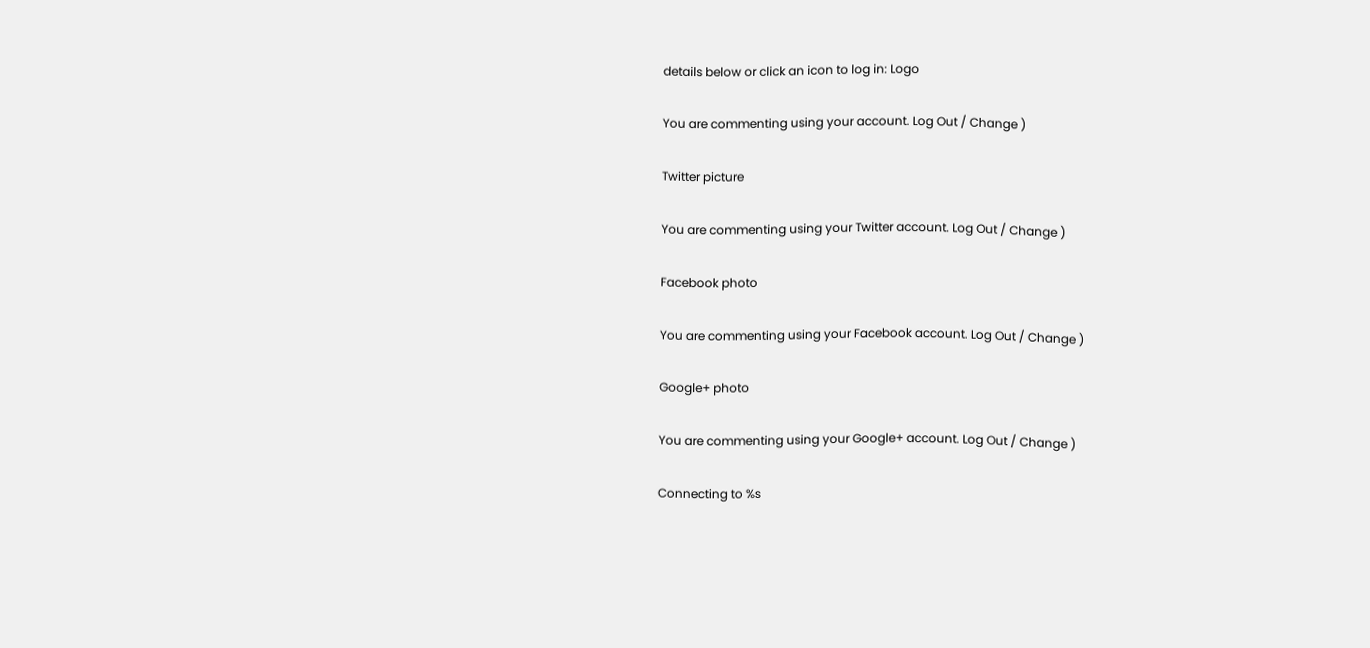details below or click an icon to log in: Logo

You are commenting using your account. Log Out / Change )

Twitter picture

You are commenting using your Twitter account. Log Out / Change )

Facebook photo

You are commenting using your Facebook account. Log Out / Change )

Google+ photo

You are commenting using your Google+ account. Log Out / Change )

Connecting to %s